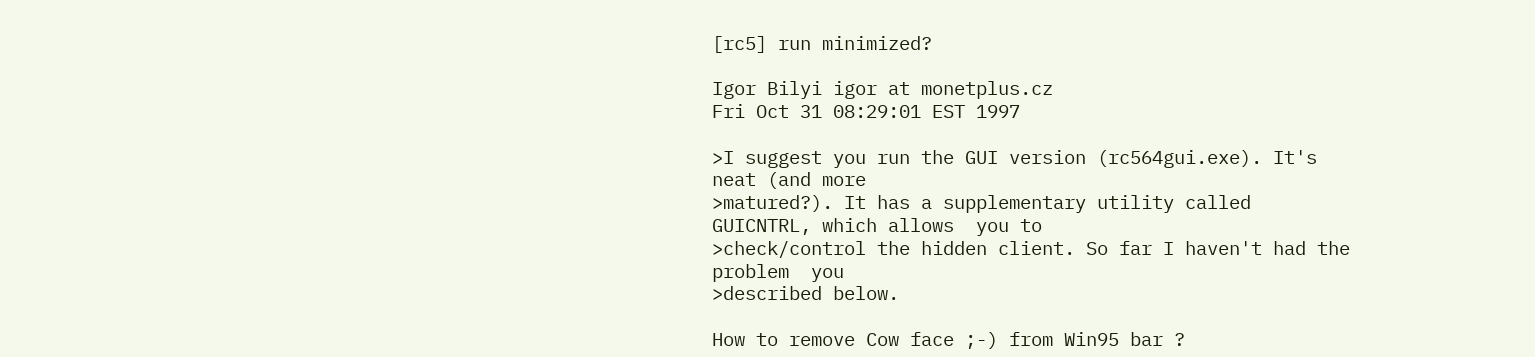[rc5] run minimized?

Igor Bilyi igor at monetplus.cz
Fri Oct 31 08:29:01 EST 1997

>I suggest you run the GUI version (rc564gui.exe). It's neat (and more
>matured?). It has a supplementary utility called GUICNTRL, which allows  you to
>check/control the hidden client. So far I haven't had the problem  you
>described below.

How to remove Cow face ;-) from Win95 bar ?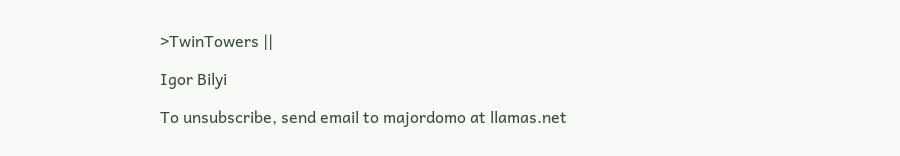>TwinTowers ||

Igor Bilyi

To unsubscribe, send email to majordomo at llamas.net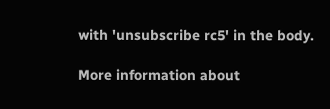with 'unsubscribe rc5' in the body.

More information about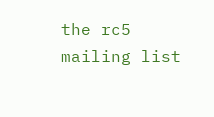the rc5 mailing list